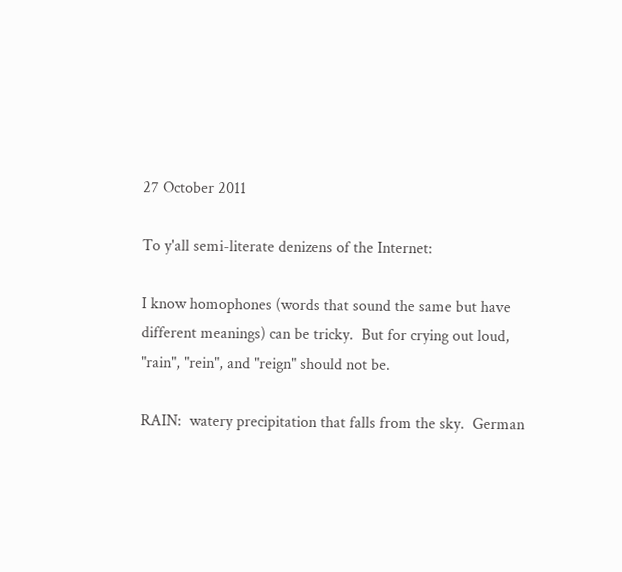27 October 2011

To y'all semi-literate denizens of the Internet:

I know homophones (words that sound the same but have different meanings) can be tricky.  But for crying out loud, "rain", "rein", and "reign" should not be.

RAIN:  watery precipitation that falls from the sky.  German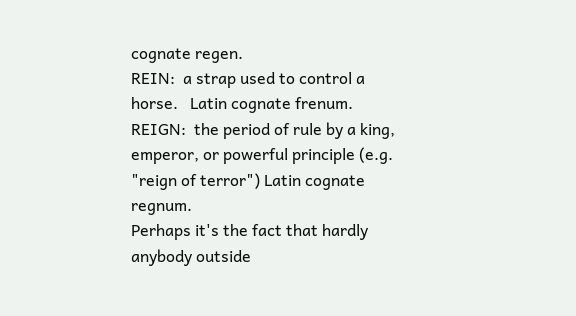cognate regen.
REIN:  a strap used to control a horse.   Latin cognate frenum.
REIGN:  the period of rule by a king, emperor, or powerful principle (e.g. "reign of terror") Latin cognate regnum.
Perhaps it's the fact that hardly anybody outside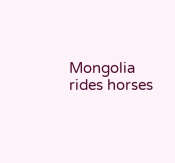Mongolia rides horses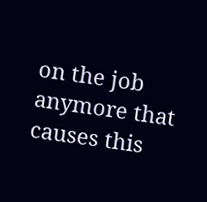on the job anymore that causes this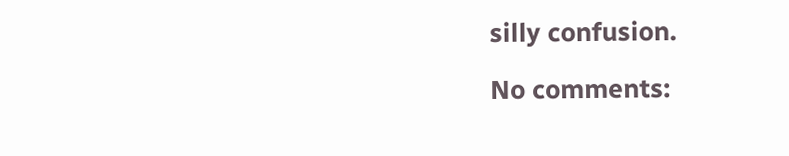silly confusion.

No comments: